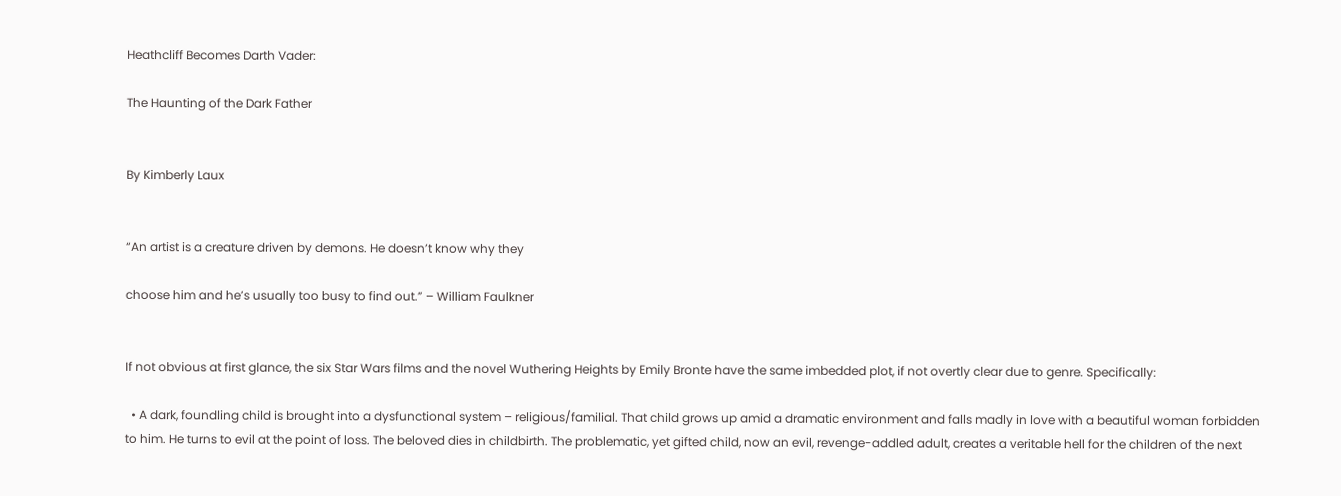Heathcliff Becomes Darth Vader:

The Haunting of the Dark Father


By Kimberly Laux


“An artist is a creature driven by demons. He doesn’t know why they

choose him and he’s usually too busy to find out.” – William Faulkner


If not obvious at first glance, the six Star Wars films and the novel Wuthering Heights by Emily Bronte have the same imbedded plot, if not overtly clear due to genre. Specifically:

  • A dark, foundling child is brought into a dysfunctional system – religious/familial. That child grows up amid a dramatic environment and falls madly in love with a beautiful woman forbidden to him. He turns to evil at the point of loss. The beloved dies in childbirth. The problematic, yet gifted child, now an evil, revenge-addled adult, creates a veritable hell for the children of the next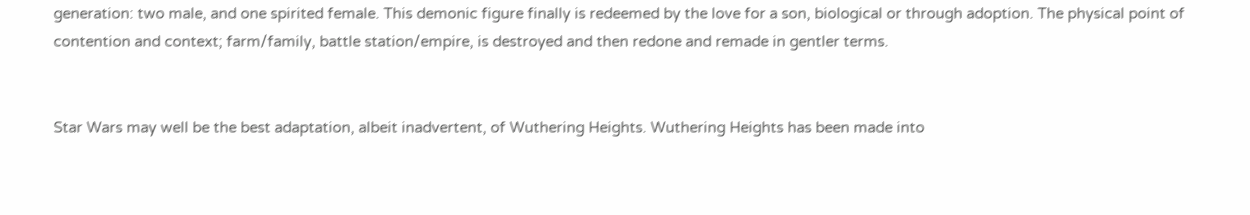generation: two male, and one spirited female. This demonic figure finally is redeemed by the love for a son, biological or through adoption. The physical point of contention and context; farm/family, battle station/empire, is destroyed and then redone and remade in gentler terms.


Star Wars may well be the best adaptation, albeit inadvertent, of Wuthering Heights. Wuthering Heights has been made into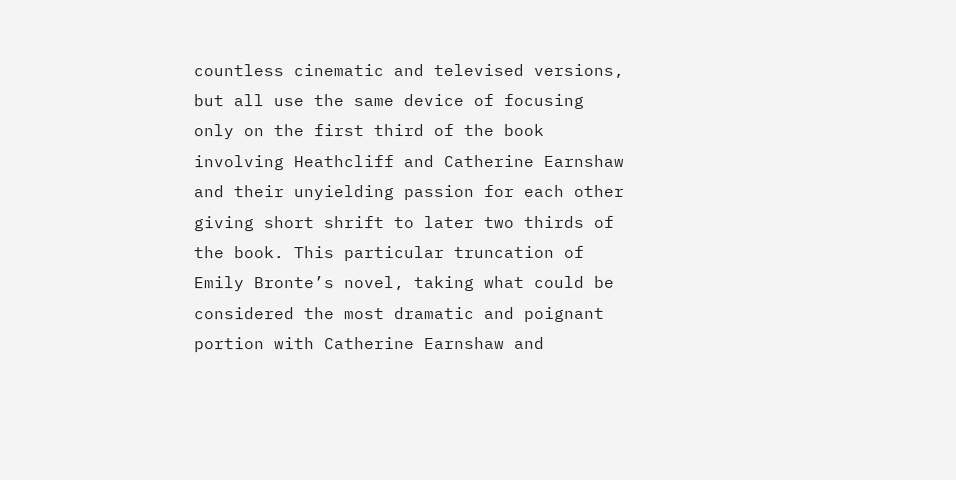countless cinematic and televised versions, but all use the same device of focusing only on the first third of the book involving Heathcliff and Catherine Earnshaw and their unyielding passion for each other giving short shrift to later two thirds of the book. This particular truncation of Emily Bronte’s novel, taking what could be considered the most dramatic and poignant portion with Catherine Earnshaw and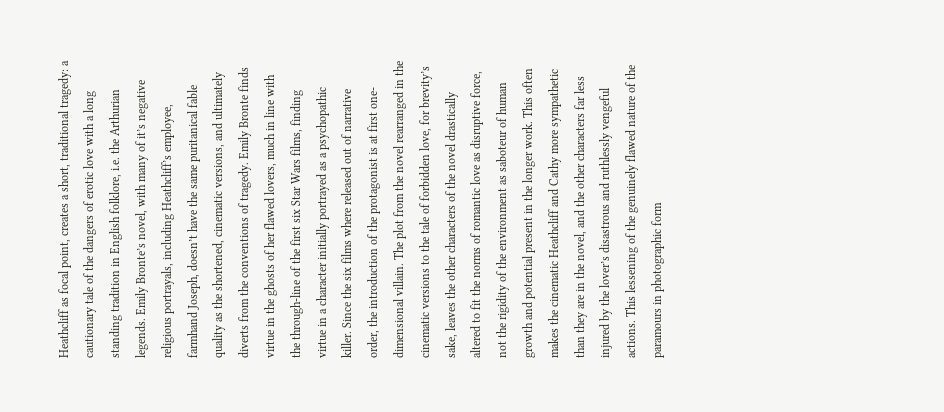Heathcliff as focal point, creates a short, traditional tragedy: a cautionary tale of the dangers of erotic love with a long standing tradition in English folklore, i.e. the Arthurian legends. Emily Bronte’s novel, with many of it’s negative religious portrayals, including Heathcliff’s employee, farmhand Joseph, doesn’t have the same puritanical fable quality as the shortened, cinematic versions, and ultimately diverts from the conventions of tragedy. Emily Bronte finds virtue in the ghosts of her flawed lovers, much in line with the through-line of the first six Star Wars films, finding virtue in a character initially portrayed as a psychopathic killer. Since the six films where released out of narrative order, the introduction of the protagonist is at first one-dimensional villain. The plot from the novel rearranged in the cinematic versions to the tale of forbidden love, for brevity’s sake, leaves the other characters of the novel drastically altered to fit the norms of romantic love as disruptive force, not the rigidity of the environment as saboteur of human growth and potential present in the longer work. This often makes the cinematic Heathcliff and Cathy more sympathetic than they are in the novel, and the other characters far less injured by the lover’s disastrous and ruthlessly vengeful actions. This lessening of the genuinely flawed nature of the paramours in photographic form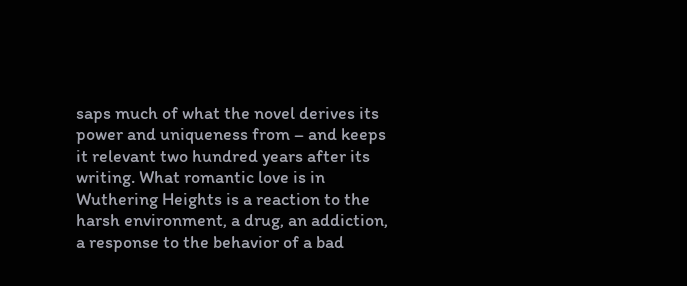saps much of what the novel derives its power and uniqueness from – and keeps it relevant two hundred years after its writing. What romantic love is in Wuthering Heights is a reaction to the harsh environment, a drug, an addiction, a response to the behavior of a bad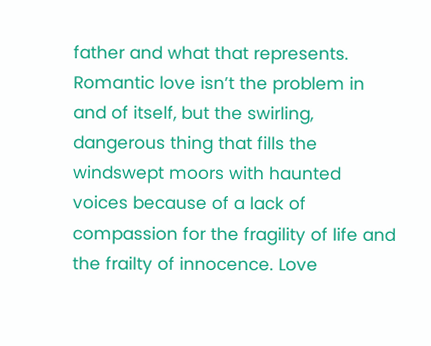father and what that represents. Romantic love isn’t the problem in and of itself, but the swirling, dangerous thing that fills the windswept moors with haunted voices because of a lack of compassion for the fragility of life and the frailty of innocence. Love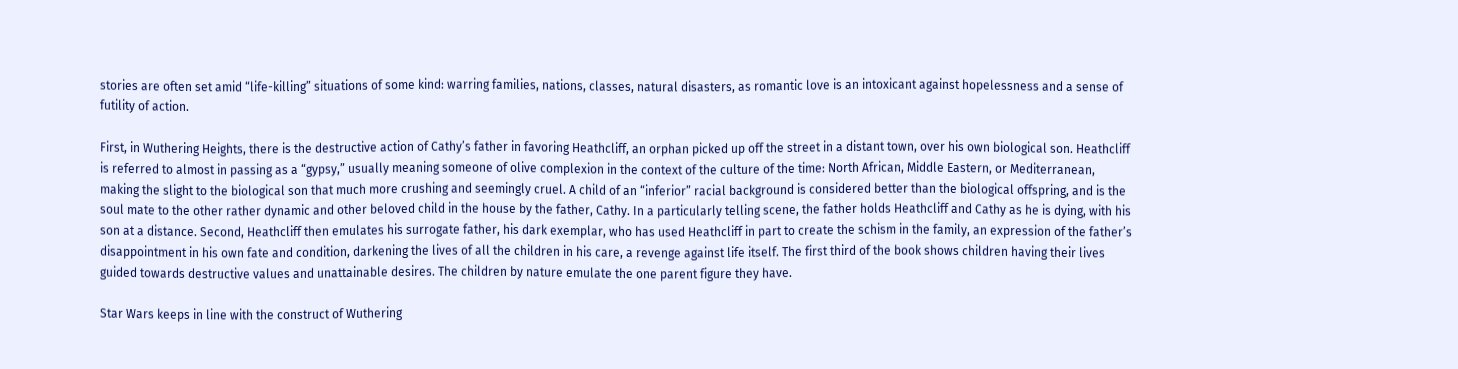stories are often set amid “life-killing” situations of some kind: warring families, nations, classes, natural disasters, as romantic love is an intoxicant against hopelessness and a sense of futility of action.

First, in Wuthering Heights, there is the destructive action of Cathy’s father in favoring Heathcliff, an orphan picked up off the street in a distant town, over his own biological son. Heathcliff is referred to almost in passing as a “gypsy,” usually meaning someone of olive complexion in the context of the culture of the time: North African, Middle Eastern, or Mediterranean, making the slight to the biological son that much more crushing and seemingly cruel. A child of an “inferior” racial background is considered better than the biological offspring, and is the soul mate to the other rather dynamic and other beloved child in the house by the father, Cathy. In a particularly telling scene, the father holds Heathcliff and Cathy as he is dying, with his son at a distance. Second, Heathcliff then emulates his surrogate father, his dark exemplar, who has used Heathcliff in part to create the schism in the family, an expression of the father’s disappointment in his own fate and condition, darkening the lives of all the children in his care, a revenge against life itself. The first third of the book shows children having their lives guided towards destructive values and unattainable desires. The children by nature emulate the one parent figure they have.

Star Wars keeps in line with the construct of Wuthering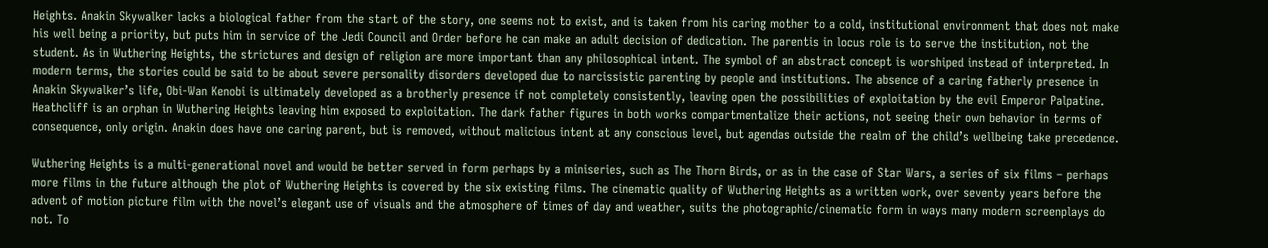Heights. Anakin Skywalker lacks a biological father from the start of the story, one seems not to exist, and is taken from his caring mother to a cold, institutional environment that does not make his well being a priority, but puts him in service of the Jedi Council and Order before he can make an adult decision of dedication. The parentis in locus role is to serve the institution, not the student. As in Wuthering Heights, the strictures and design of religion are more important than any philosophical intent. The symbol of an abstract concept is worshiped instead of interpreted. In modern terms, the stories could be said to be about severe personality disorders developed due to narcissistic parenting by people and institutions. The absence of a caring fatherly presence in Anakin Skywalker’s life, Obi-Wan Kenobi is ultimately developed as a brotherly presence if not completely consistently, leaving open the possibilities of exploitation by the evil Emperor Palpatine. Heathcliff is an orphan in Wuthering Heights leaving him exposed to exploitation. The dark father figures in both works compartmentalize their actions, not seeing their own behavior in terms of consequence, only origin. Anakin does have one caring parent, but is removed, without malicious intent at any conscious level, but agendas outside the realm of the child’s wellbeing take precedence.

Wuthering Heights is a multi-generational novel and would be better served in form perhaps by a miniseries, such as The Thorn Birds, or as in the case of Star Wars, a series of six films – perhaps more films in the future although the plot of Wuthering Heights is covered by the six existing films. The cinematic quality of Wuthering Heights as a written work, over seventy years before the advent of motion picture film with the novel’s elegant use of visuals and the atmosphere of times of day and weather, suits the photographic/cinematic form in ways many modern screenplays do not. To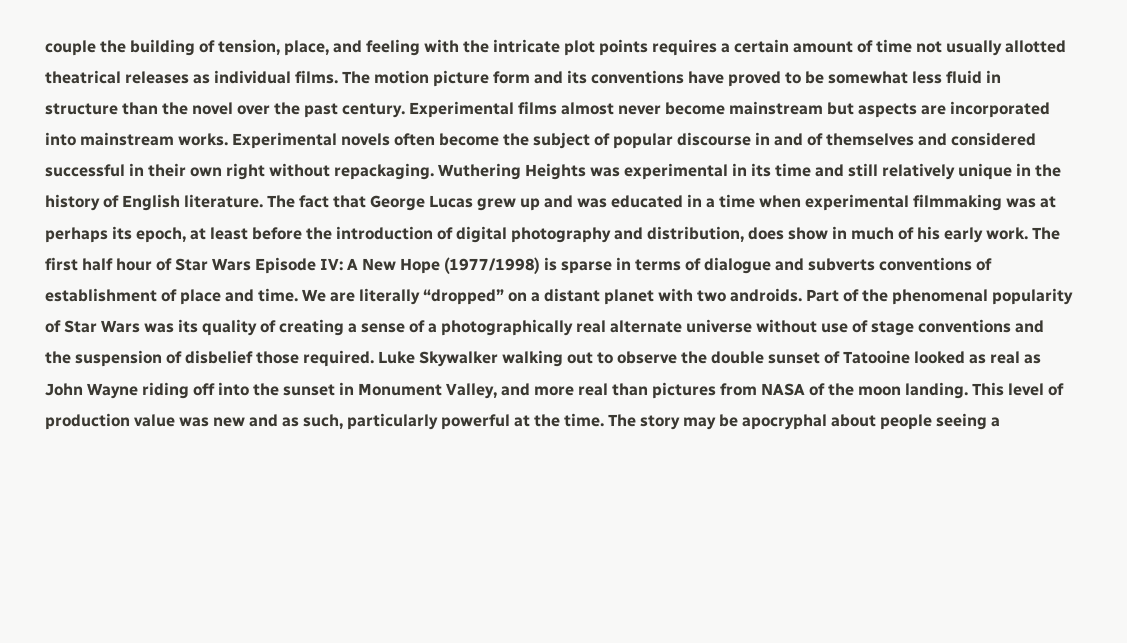couple the building of tension, place, and feeling with the intricate plot points requires a certain amount of time not usually allotted theatrical releases as individual films. The motion picture form and its conventions have proved to be somewhat less fluid in structure than the novel over the past century. Experimental films almost never become mainstream but aspects are incorporated into mainstream works. Experimental novels often become the subject of popular discourse in and of themselves and considered successful in their own right without repackaging. Wuthering Heights was experimental in its time and still relatively unique in the history of English literature. The fact that George Lucas grew up and was educated in a time when experimental filmmaking was at perhaps its epoch, at least before the introduction of digital photography and distribution, does show in much of his early work. The first half hour of Star Wars Episode IV: A New Hope (1977/1998) is sparse in terms of dialogue and subverts conventions of establishment of place and time. We are literally “dropped” on a distant planet with two androids. Part of the phenomenal popularity of Star Wars was its quality of creating a sense of a photographically real alternate universe without use of stage conventions and the suspension of disbelief those required. Luke Skywalker walking out to observe the double sunset of Tatooine looked as real as John Wayne riding off into the sunset in Monument Valley, and more real than pictures from NASA of the moon landing. This level of production value was new and as such, particularly powerful at the time. The story may be apocryphal about people seeing a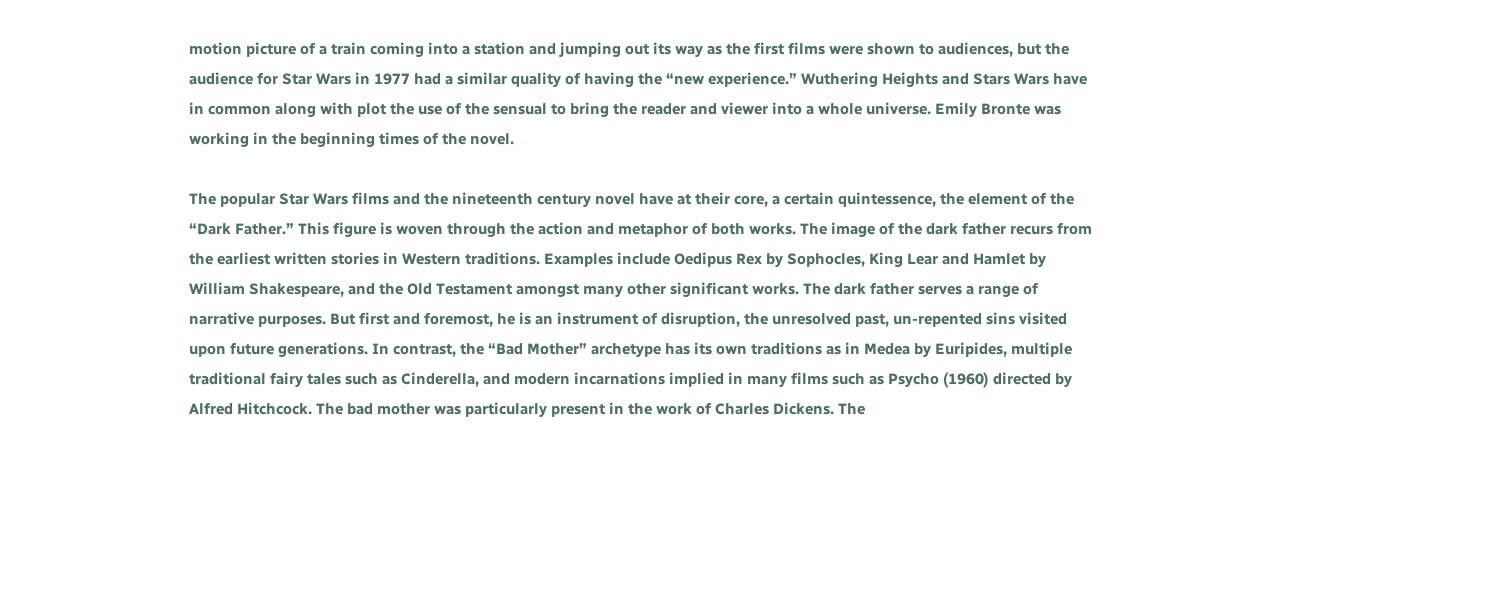motion picture of a train coming into a station and jumping out its way as the first films were shown to audiences, but the audience for Star Wars in 1977 had a similar quality of having the “new experience.” Wuthering Heights and Stars Wars have in common along with plot the use of the sensual to bring the reader and viewer into a whole universe. Emily Bronte was working in the beginning times of the novel.

The popular Star Wars films and the nineteenth century novel have at their core, a certain quintessence, the element of the “Dark Father.” This figure is woven through the action and metaphor of both works. The image of the dark father recurs from the earliest written stories in Western traditions. Examples include Oedipus Rex by Sophocles, King Lear and Hamlet by William Shakespeare, and the Old Testament amongst many other significant works. The dark father serves a range of narrative purposes. But first and foremost, he is an instrument of disruption, the unresolved past, un-repented sins visited upon future generations. In contrast, the “Bad Mother” archetype has its own traditions as in Medea by Euripides, multiple traditional fairy tales such as Cinderella, and modern incarnations implied in many films such as Psycho (1960) directed by Alfred Hitchcock. The bad mother was particularly present in the work of Charles Dickens. The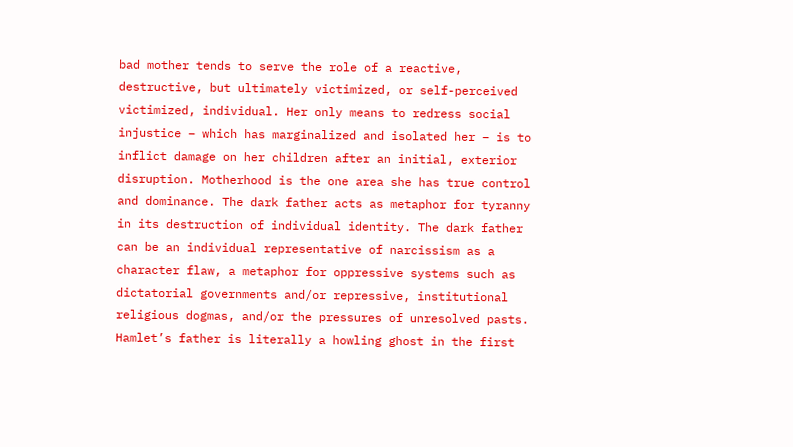bad mother tends to serve the role of a reactive, destructive, but ultimately victimized, or self-perceived victimized, individual. Her only means to redress social injustice – which has marginalized and isolated her – is to inflict damage on her children after an initial, exterior disruption. Motherhood is the one area she has true control and dominance. The dark father acts as metaphor for tyranny in its destruction of individual identity. The dark father can be an individual representative of narcissism as a character flaw, a metaphor for oppressive systems such as dictatorial governments and/or repressive, institutional religious dogmas, and/or the pressures of unresolved pasts. Hamlet’s father is literally a howling ghost in the first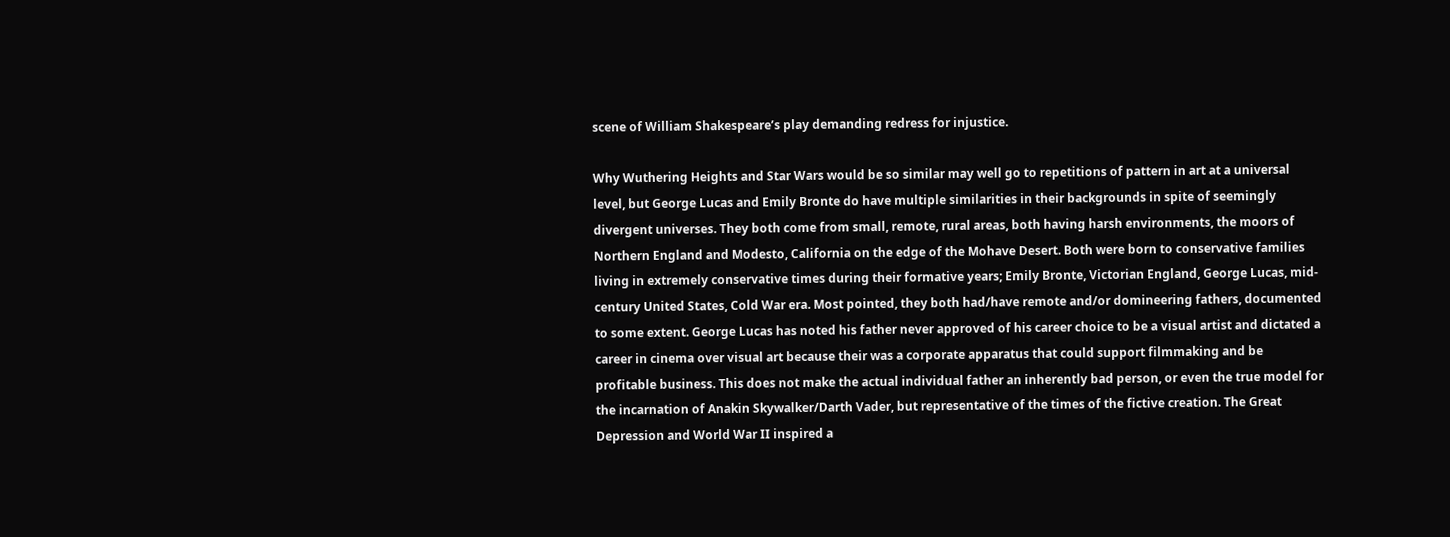scene of William Shakespeare’s play demanding redress for injustice.

Why Wuthering Heights and Star Wars would be so similar may well go to repetitions of pattern in art at a universal level, but George Lucas and Emily Bronte do have multiple similarities in their backgrounds in spite of seemingly divergent universes. They both come from small, remote, rural areas, both having harsh environments, the moors of Northern England and Modesto, California on the edge of the Mohave Desert. Both were born to conservative families living in extremely conservative times during their formative years; Emily Bronte, Victorian England, George Lucas, mid-century United States, Cold War era. Most pointed, they both had/have remote and/or domineering fathers, documented to some extent. George Lucas has noted his father never approved of his career choice to be a visual artist and dictated a career in cinema over visual art because their was a corporate apparatus that could support filmmaking and be profitable business. This does not make the actual individual father an inherently bad person, or even the true model for the incarnation of Anakin Skywalker/Darth Vader, but representative of the times of the fictive creation. The Great Depression and World War II inspired a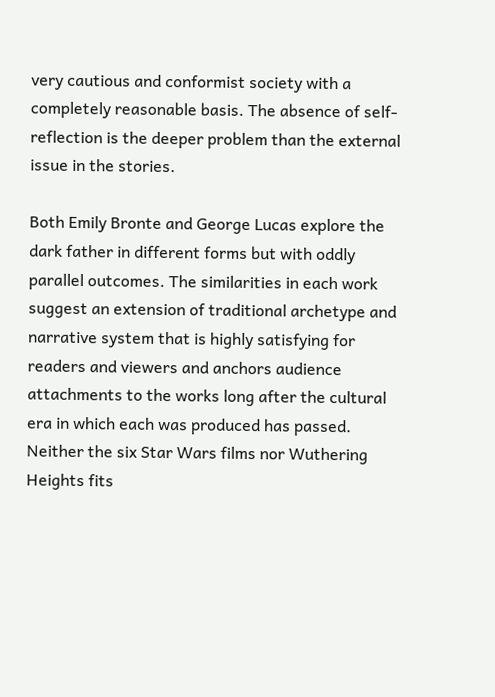very cautious and conformist society with a completely reasonable basis. The absence of self-reflection is the deeper problem than the external issue in the stories.

Both Emily Bronte and George Lucas explore the dark father in different forms but with oddly parallel outcomes. The similarities in each work suggest an extension of traditional archetype and narrative system that is highly satisfying for readers and viewers and anchors audience attachments to the works long after the cultural era in which each was produced has passed. Neither the six Star Wars films nor Wuthering Heights fits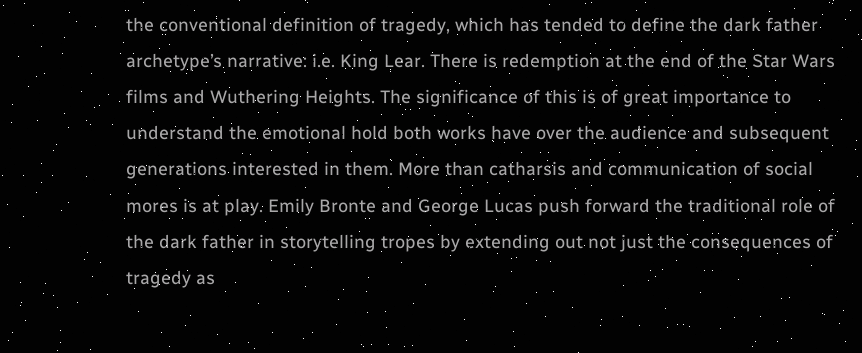the conventional definition of tragedy, which has tended to define the dark father archetype’s narrative: i.e. King Lear. There is redemption at the end of the Star Wars films and Wuthering Heights. The significance of this is of great importance to understand the emotional hold both works have over the audience and subsequent generations interested in them. More than catharsis and communication of social mores is at play. Emily Bronte and George Lucas push forward the traditional role of the dark father in storytelling tropes by extending out not just the consequences of tragedy as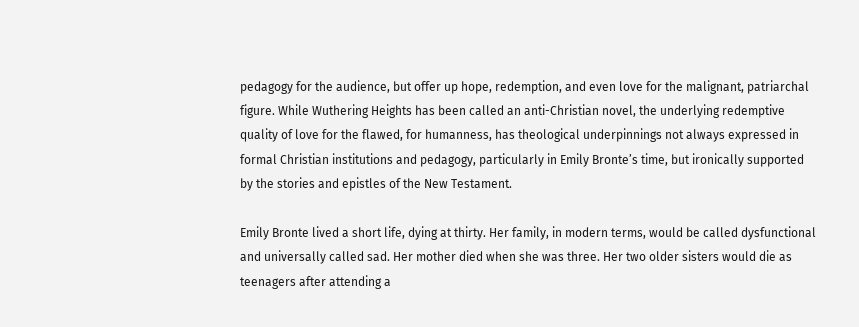pedagogy for the audience, but offer up hope, redemption, and even love for the malignant, patriarchal figure. While Wuthering Heights has been called an anti-Christian novel, the underlying redemptive quality of love for the flawed, for humanness, has theological underpinnings not always expressed in formal Christian institutions and pedagogy, particularly in Emily Bronte’s time, but ironically supported by the stories and epistles of the New Testament.

Emily Bronte lived a short life, dying at thirty. Her family, in modern terms, would be called dysfunctional and universally called sad. Her mother died when she was three. Her two older sisters would die as teenagers after attending a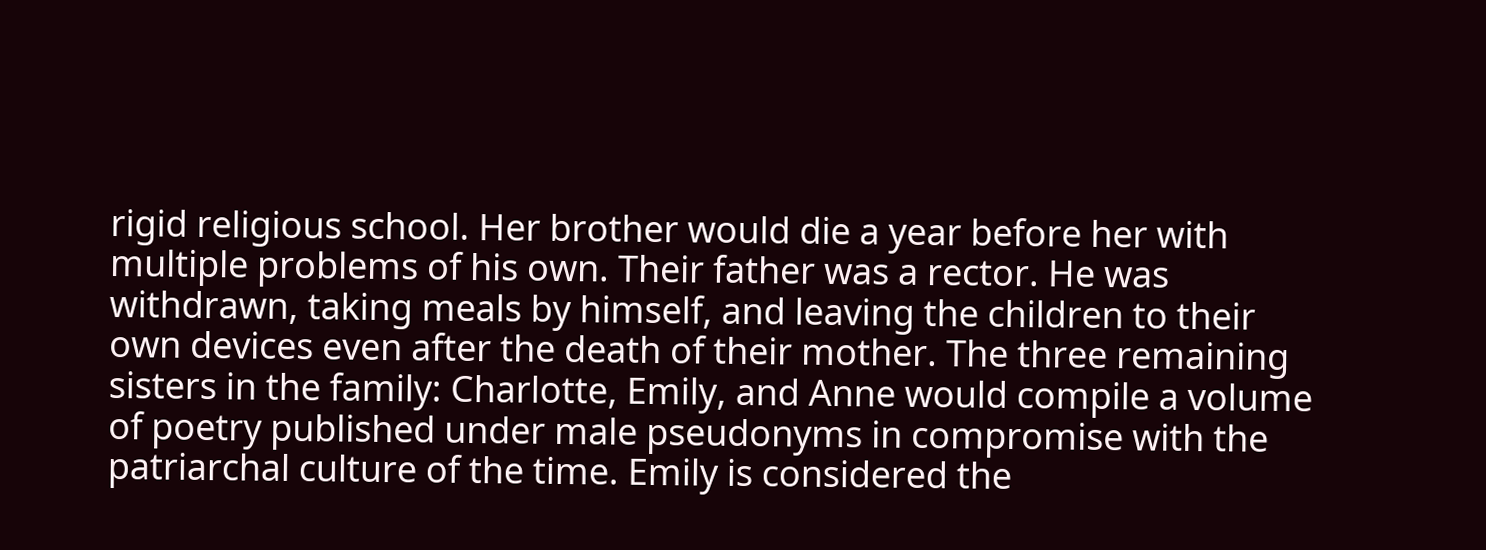rigid religious school. Her brother would die a year before her with multiple problems of his own. Their father was a rector. He was withdrawn, taking meals by himself, and leaving the children to their own devices even after the death of their mother. The three remaining sisters in the family: Charlotte, Emily, and Anne would compile a volume of poetry published under male pseudonyms in compromise with the patriarchal culture of the time. Emily is considered the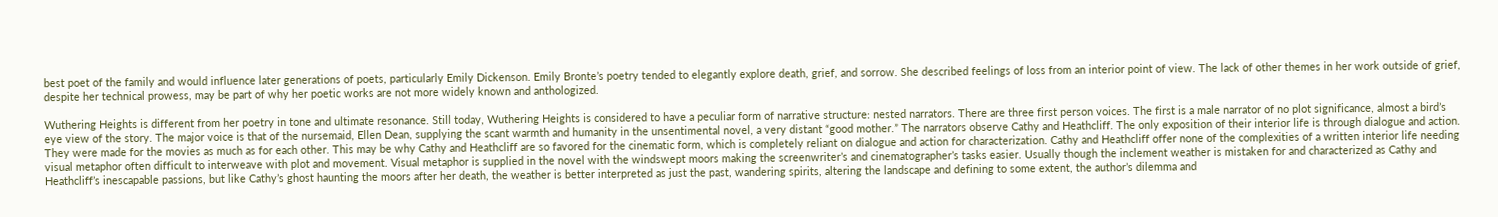best poet of the family and would influence later generations of poets, particularly Emily Dickenson. Emily Bronte’s poetry tended to elegantly explore death, grief, and sorrow. She described feelings of loss from an interior point of view. The lack of other themes in her work outside of grief, despite her technical prowess, may be part of why her poetic works are not more widely known and anthologized.

Wuthering Heights is different from her poetry in tone and ultimate resonance. Still today, Wuthering Heights is considered to have a peculiar form of narrative structure: nested narrators. There are three first person voices. The first is a male narrator of no plot significance, almost a bird’s eye view of the story. The major voice is that of the nursemaid, Ellen Dean, supplying the scant warmth and humanity in the unsentimental novel, a very distant “good mother.” The narrators observe Cathy and Heathcliff. The only exposition of their interior life is through dialogue and action. They were made for the movies as much as for each other. This may be why Cathy and Heathcliff are so favored for the cinematic form, which is completely reliant on dialogue and action for characterization. Cathy and Heathcliff offer none of the complexities of a written interior life needing visual metaphor often difficult to interweave with plot and movement. Visual metaphor is supplied in the novel with the windswept moors making the screenwriter’s and cinematographer’s tasks easier. Usually though the inclement weather is mistaken for and characterized as Cathy and Heathcliff’s inescapable passions, but like Cathy’s ghost haunting the moors after her death, the weather is better interpreted as just the past, wandering spirits, altering the landscape and defining to some extent, the author’s dilemma and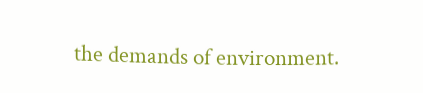the demands of environment.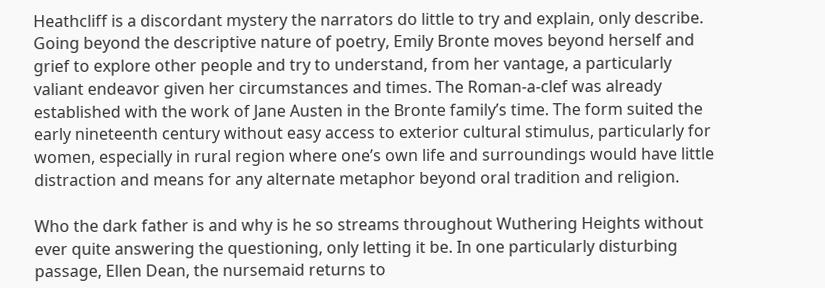Heathcliff is a discordant mystery the narrators do little to try and explain, only describe. Going beyond the descriptive nature of poetry, Emily Bronte moves beyond herself and grief to explore other people and try to understand, from her vantage, a particularly valiant endeavor given her circumstances and times. The Roman-a-clef was already established with the work of Jane Austen in the Bronte family’s time. The form suited the early nineteenth century without easy access to exterior cultural stimulus, particularly for women, especially in rural region where one’s own life and surroundings would have little distraction and means for any alternate metaphor beyond oral tradition and religion.

Who the dark father is and why is he so streams throughout Wuthering Heights without ever quite answering the questioning, only letting it be. In one particularly disturbing passage, Ellen Dean, the nursemaid returns to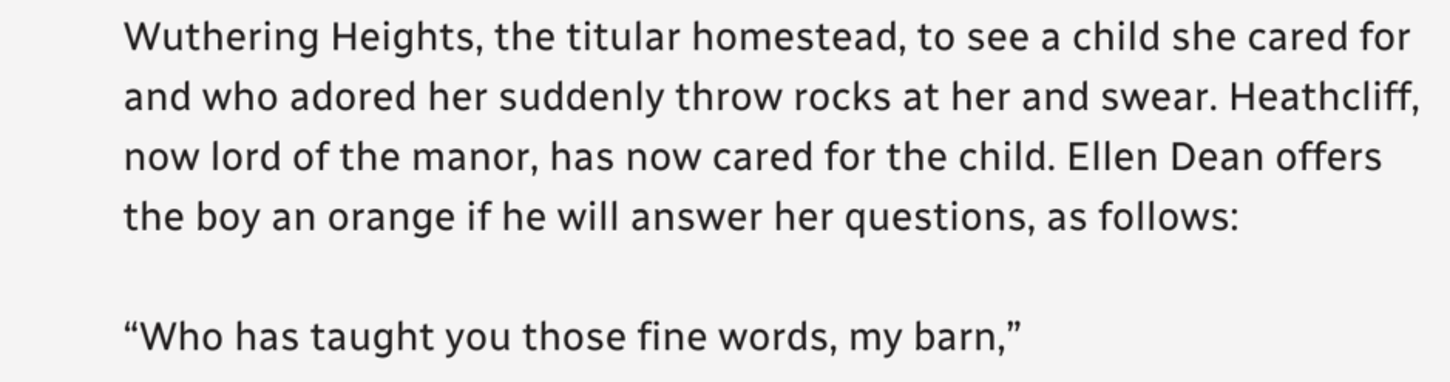Wuthering Heights, the titular homestead, to see a child she cared for and who adored her suddenly throw rocks at her and swear. Heathcliff, now lord of the manor, has now cared for the child. Ellen Dean offers the boy an orange if he will answer her questions, as follows:

“Who has taught you those fine words, my barn,”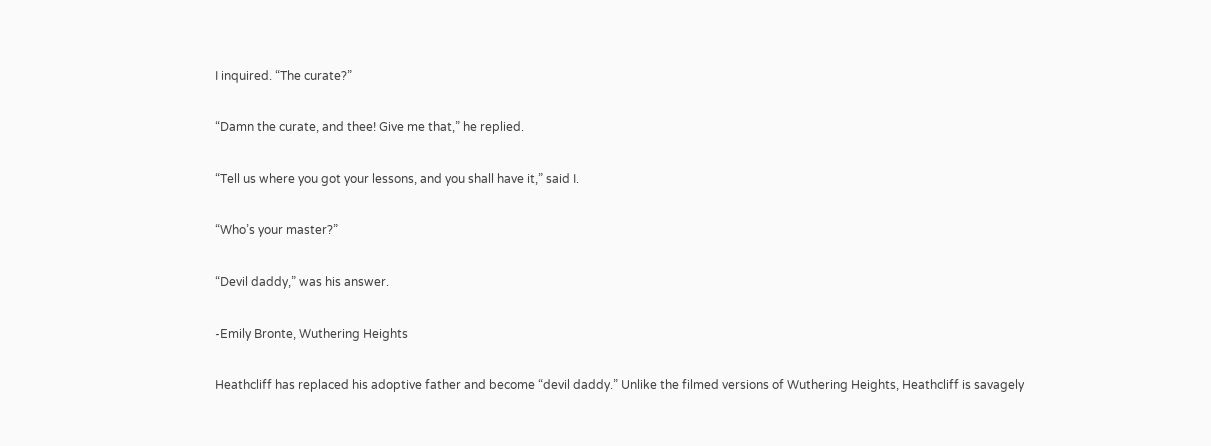I inquired. “The curate?”

“Damn the curate, and thee! Give me that,” he replied.

“Tell us where you got your lessons, and you shall have it,” said I.

“Who’s your master?”

“Devil daddy,” was his answer.

-Emily Bronte, Wuthering Heights

Heathcliff has replaced his adoptive father and become “devil daddy.” Unlike the filmed versions of Wuthering Heights, Heathcliff is savagely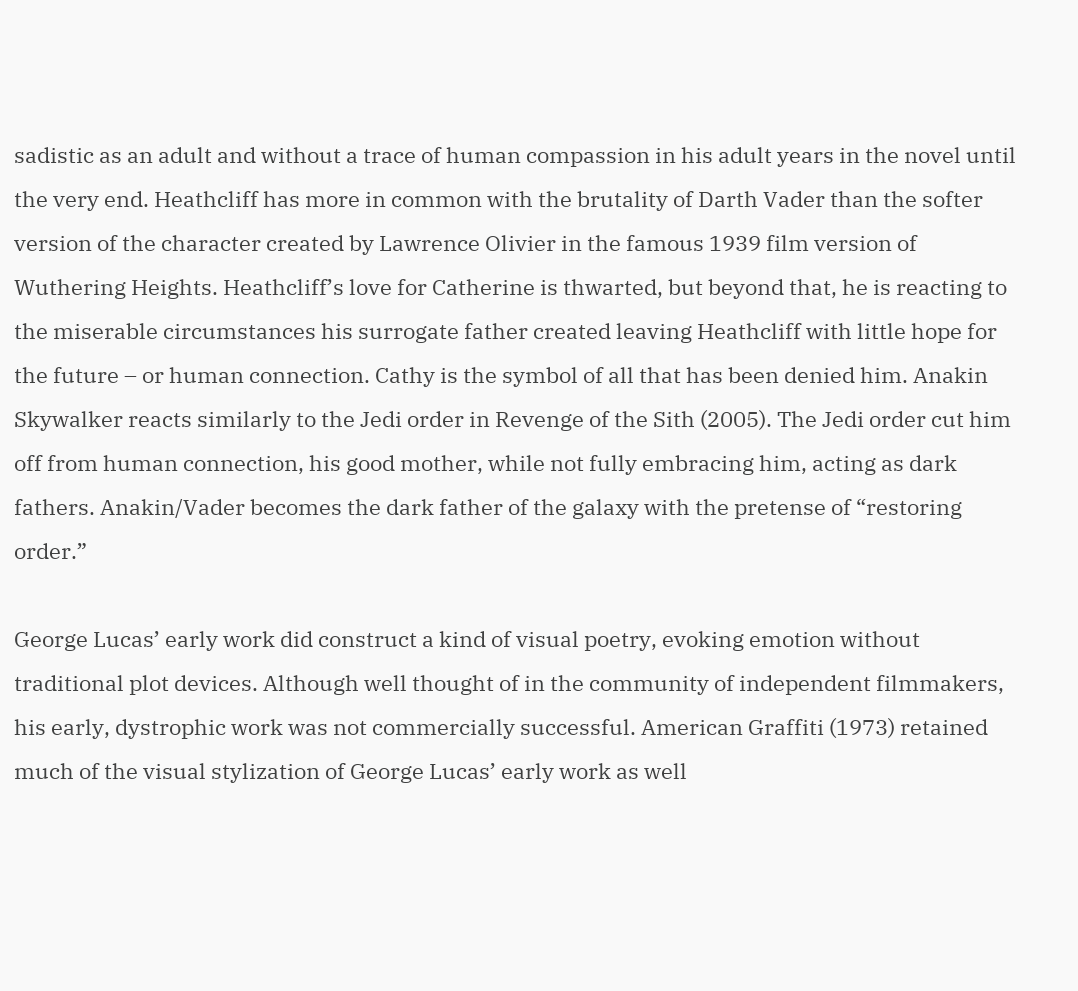sadistic as an adult and without a trace of human compassion in his adult years in the novel until the very end. Heathcliff has more in common with the brutality of Darth Vader than the softer version of the character created by Lawrence Olivier in the famous 1939 film version of Wuthering Heights. Heathcliff’s love for Catherine is thwarted, but beyond that, he is reacting to the miserable circumstances his surrogate father created leaving Heathcliff with little hope for the future – or human connection. Cathy is the symbol of all that has been denied him. Anakin Skywalker reacts similarly to the Jedi order in Revenge of the Sith (2005). The Jedi order cut him off from human connection, his good mother, while not fully embracing him, acting as dark fathers. Anakin/Vader becomes the dark father of the galaxy with the pretense of “restoring order.”

George Lucas’ early work did construct a kind of visual poetry, evoking emotion without traditional plot devices. Although well thought of in the community of independent filmmakers, his early, dystrophic work was not commercially successful. American Graffiti (1973) retained much of the visual stylization of George Lucas’ early work as well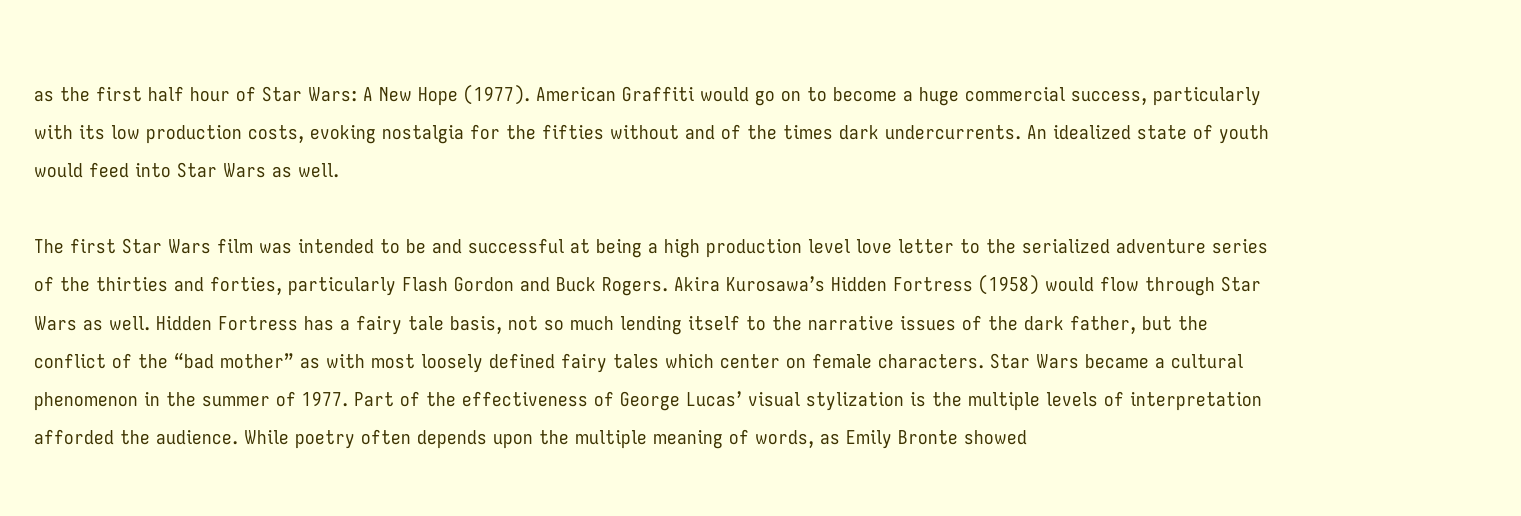as the first half hour of Star Wars: A New Hope (1977). American Graffiti would go on to become a huge commercial success, particularly with its low production costs, evoking nostalgia for the fifties without and of the times dark undercurrents. An idealized state of youth would feed into Star Wars as well.

The first Star Wars film was intended to be and successful at being a high production level love letter to the serialized adventure series of the thirties and forties, particularly Flash Gordon and Buck Rogers. Akira Kurosawa’s Hidden Fortress (1958) would flow through Star Wars as well. Hidden Fortress has a fairy tale basis, not so much lending itself to the narrative issues of the dark father, but the conflict of the “bad mother” as with most loosely defined fairy tales which center on female characters. Star Wars became a cultural phenomenon in the summer of 1977. Part of the effectiveness of George Lucas’ visual stylization is the multiple levels of interpretation afforded the audience. While poetry often depends upon the multiple meaning of words, as Emily Bronte showed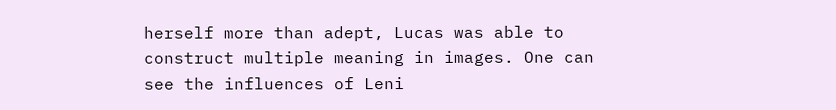herself more than adept, Lucas was able to construct multiple meaning in images. One can see the influences of Leni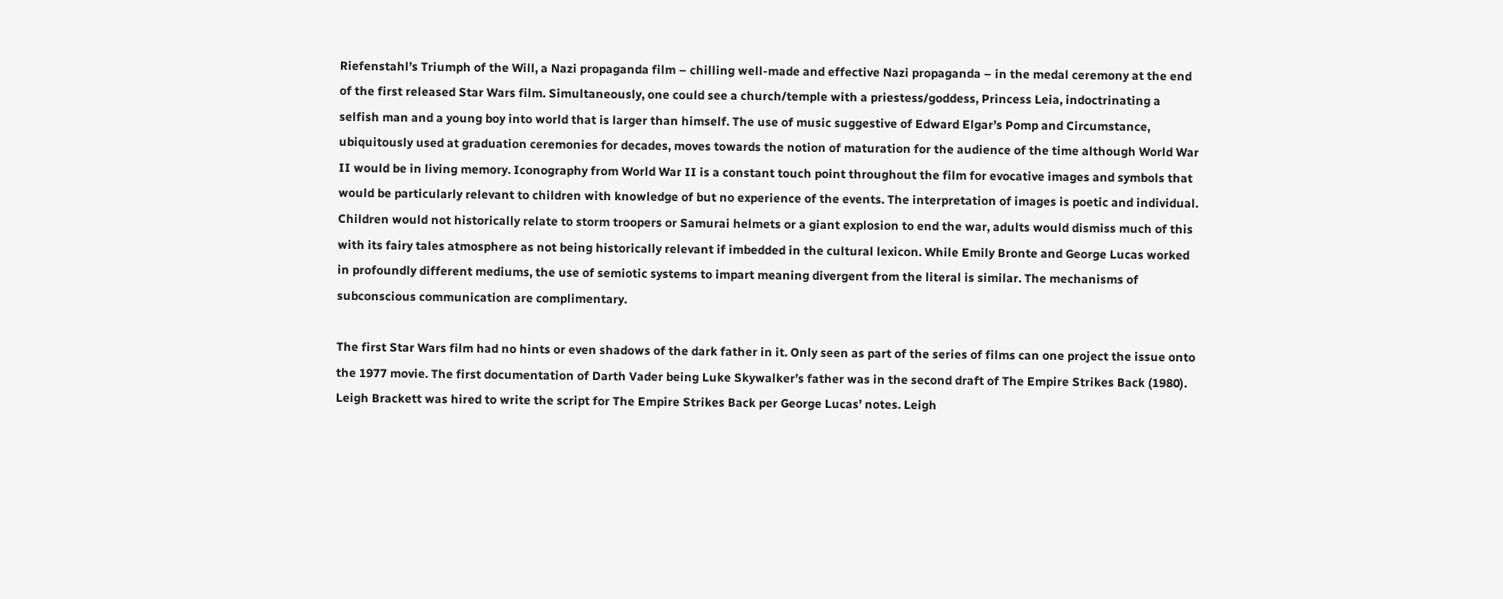Riefenstahl’s Triumph of the Will, a Nazi propaganda film – chilling well-made and effective Nazi propaganda – in the medal ceremony at the end of the first released Star Wars film. Simultaneously, one could see a church/temple with a priestess/goddess, Princess Leia, indoctrinating a selfish man and a young boy into world that is larger than himself. The use of music suggestive of Edward Elgar’s Pomp and Circumstance, ubiquitously used at graduation ceremonies for decades, moves towards the notion of maturation for the audience of the time although World War II would be in living memory. Iconography from World War II is a constant touch point throughout the film for evocative images and symbols that would be particularly relevant to children with knowledge of but no experience of the events. The interpretation of images is poetic and individual. Children would not historically relate to storm troopers or Samurai helmets or a giant explosion to end the war, adults would dismiss much of this with its fairy tales atmosphere as not being historically relevant if imbedded in the cultural lexicon. While Emily Bronte and George Lucas worked in profoundly different mediums, the use of semiotic systems to impart meaning divergent from the literal is similar. The mechanisms of subconscious communication are complimentary.

The first Star Wars film had no hints or even shadows of the dark father in it. Only seen as part of the series of films can one project the issue onto the 1977 movie. The first documentation of Darth Vader being Luke Skywalker’s father was in the second draft of The Empire Strikes Back (1980). Leigh Brackett was hired to write the script for The Empire Strikes Back per George Lucas’ notes. Leigh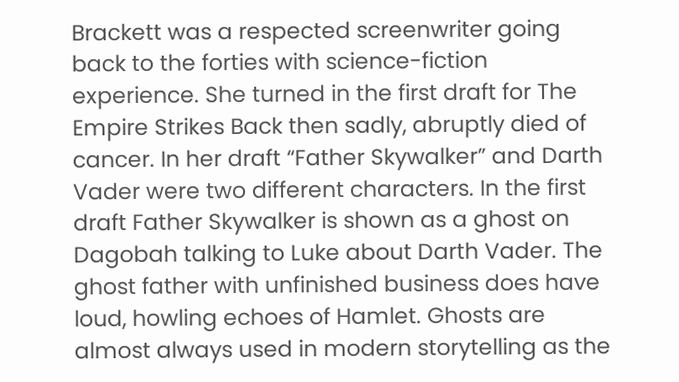Brackett was a respected screenwriter going back to the forties with science-fiction experience. She turned in the first draft for The Empire Strikes Back then sadly, abruptly died of cancer. In her draft “Father Skywalker” and Darth Vader were two different characters. In the first draft Father Skywalker is shown as a ghost on Dagobah talking to Luke about Darth Vader. The ghost father with unfinished business does have loud, howling echoes of Hamlet. Ghosts are almost always used in modern storytelling as the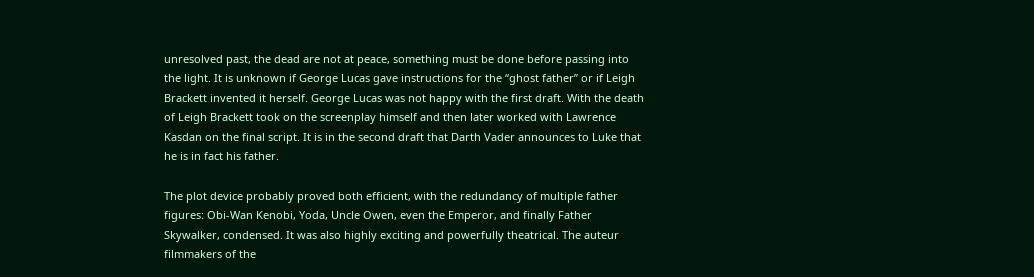unresolved past, the dead are not at peace, something must be done before passing into the light. It is unknown if George Lucas gave instructions for the “ghost father” or if Leigh Brackett invented it herself. George Lucas was not happy with the first draft. With the death of Leigh Brackett took on the screenplay himself and then later worked with Lawrence Kasdan on the final script. It is in the second draft that Darth Vader announces to Luke that he is in fact his father.

The plot device probably proved both efficient, with the redundancy of multiple father figures: Obi-Wan Kenobi, Yoda, Uncle Owen, even the Emperor, and finally Father Skywalker, condensed. It was also highly exciting and powerfully theatrical. The auteur filmmakers of the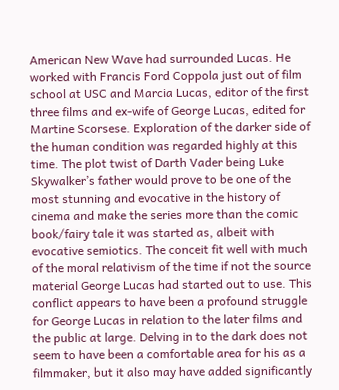American New Wave had surrounded Lucas. He worked with Francis Ford Coppola just out of film school at USC and Marcia Lucas, editor of the first three films and ex-wife of George Lucas, edited for Martine Scorsese. Exploration of the darker side of the human condition was regarded highly at this time. The plot twist of Darth Vader being Luke Skywalker’s father would prove to be one of the most stunning and evocative in the history of cinema and make the series more than the comic book/fairy tale it was started as, albeit with evocative semiotics. The conceit fit well with much of the moral relativism of the time if not the source material George Lucas had started out to use. This conflict appears to have been a profound struggle for George Lucas in relation to the later films and the public at large. Delving in to the dark does not seem to have been a comfortable area for his as a filmmaker, but it also may have added significantly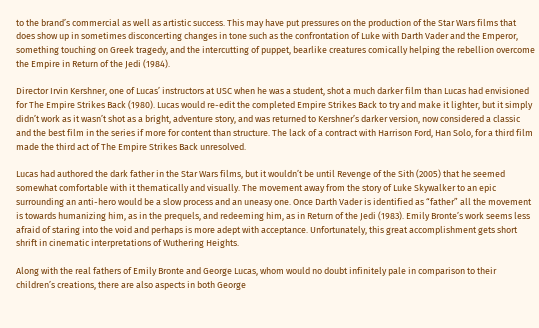to the brand’s commercial as well as artistic success. This may have put pressures on the production of the Star Wars films that does show up in sometimes disconcerting changes in tone such as the confrontation of Luke with Darth Vader and the Emperor, something touching on Greek tragedy, and the intercutting of puppet, bearlike creatures comically helping the rebellion overcome the Empire in Return of the Jedi (1984).

Director Irvin Kershner, one of Lucas’ instructors at USC when he was a student, shot a much darker film than Lucas had envisioned for The Empire Strikes Back (1980). Lucas would re-edit the completed Empire Strikes Back to try and make it lighter, but it simply didn’t work as it wasn’t shot as a bright, adventure story, and was returned to Kershner’s darker version, now considered a classic and the best film in the series if more for content than structure. The lack of a contract with Harrison Ford, Han Solo, for a third film made the third act of The Empire Strikes Back unresolved.

Lucas had authored the dark father in the Star Wars films, but it wouldn’t be until Revenge of the Sith (2005) that he seemed somewhat comfortable with it thematically and visually. The movement away from the story of Luke Skywalker to an epic surrounding an anti-hero would be a slow process and an uneasy one. Once Darth Vader is identified as “father” all the movement is towards humanizing him, as in the prequels, and redeeming him, as in Return of the Jedi (1983). Emily Bronte’s work seems less afraid of staring into the void and perhaps is more adept with acceptance. Unfortunately, this great accomplishment gets short shrift in cinematic interpretations of Wuthering Heights.

Along with the real fathers of Emily Bronte and George Lucas, whom would no doubt infinitely pale in comparison to their children’s creations, there are also aspects in both George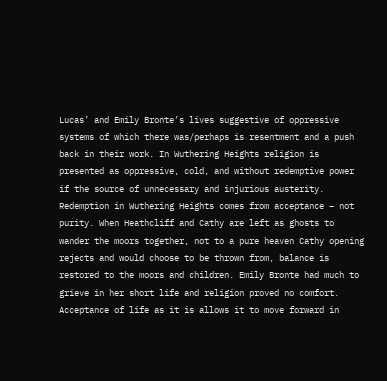Lucas’ and Emily Bronte’s lives suggestive of oppressive systems of which there was/perhaps is resentment and a push back in their work. In Wuthering Heights religion is presented as oppressive, cold, and without redemptive power if the source of unnecessary and injurious austerity. Redemption in Wuthering Heights comes from acceptance – not purity. When Heathcliff and Cathy are left as ghosts to wander the moors together, not to a pure heaven Cathy opening rejects and would choose to be thrown from, balance is restored to the moors and children. Emily Bronte had much to grieve in her short life and religion proved no comfort. Acceptance of life as it is allows it to move forward in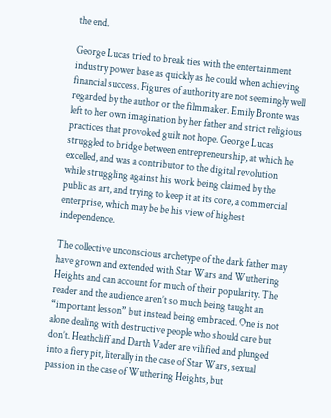the end.

George Lucas tried to break ties with the entertainment industry power base as quickly as he could when achieving financial success. Figures of authority are not seemingly well regarded by the author or the filmmaker. Emily Bronte was left to her own imagination by her father and strict religious practices that provoked guilt not hope. George Lucas struggled to bridge between entrepreneurship, at which he excelled, and was a contributor to the digital revolution while struggling against his work being claimed by the public as art, and trying to keep it at its core, a commercial enterprise, which may be be his view of highest independence.

The collective unconscious archetype of the dark father may have grown and extended with Star Wars and Wuthering Heights and can account for much of their popularity. The reader and the audience aren’t so much being taught an “important lesson” but instead being embraced. One is not alone dealing with destructive people who should care but don’t. Heathcliff and Darth Vader are vilified and plunged into a fiery pit, literally in the case of Star Wars, sexual passion in the case of Wuthering Heights, but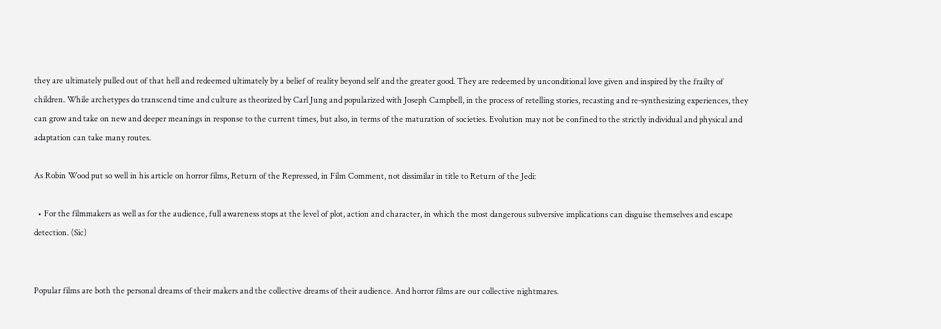they are ultimately pulled out of that hell and redeemed ultimately by a belief of reality beyond self and the greater good. They are redeemed by unconditional love given and inspired by the frailty of children. While archetypes do transcend time and culture as theorized by Carl Jung and popularized with Joseph Campbell, in the process of retelling stories, recasting and re-synthesizing experiences, they can grow and take on new and deeper meanings in response to the current times, but also, in terms of the maturation of societies. Evolution may not be confined to the strictly individual and physical and adaptation can take many routes.

As Robin Wood put so well in his article on horror films, Return of the Repressed, in Film Comment, not dissimilar in title to Return of the Jedi:

  • For the filmmakers as well as for the audience, full awareness stops at the level of plot, action and character, in which the most dangerous subversive implications can disguise themselves and escape detection. (Sic)


Popular films are both the personal dreams of their makers and the collective dreams of their audience. And horror films are our collective nightmares.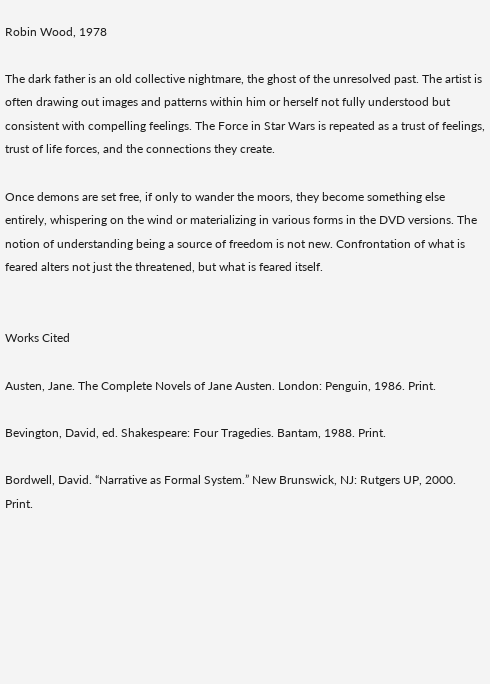Robin Wood, 1978

The dark father is an old collective nightmare, the ghost of the unresolved past. The artist is often drawing out images and patterns within him or herself not fully understood but consistent with compelling feelings. The Force in Star Wars is repeated as a trust of feelings, trust of life forces, and the connections they create.

Once demons are set free, if only to wander the moors, they become something else entirely, whispering on the wind or materializing in various forms in the DVD versions. The notion of understanding being a source of freedom is not new. Confrontation of what is feared alters not just the threatened, but what is feared itself.


Works Cited

Austen, Jane. The Complete Novels of Jane Austen. London: Penguin, 1986. Print.

Bevington, David, ed. Shakespeare: Four Tragedies. Bantam, 1988. Print.

Bordwell, David. “Narrative as Formal System.” New Brunswick, NJ: Rutgers UP, 2000. Print.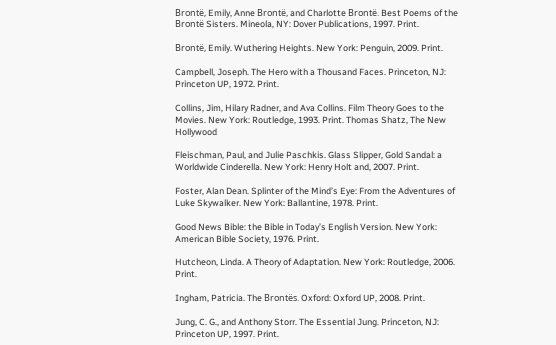Brontë, Emily, Anne Brontë, and Charlotte Brontë. Best Poems of the Brontë Sisters. Mineola, NY: Dover Publications, 1997. Print.

Brontë, Emily. Wuthering Heights. New York: Penguin, 2009. Print.

Campbell, Joseph. The Hero with a Thousand Faces. Princeton, NJ: Princeton UP, 1972. Print.

Collins, Jim, Hilary Radner, and Ava Collins. Film Theory Goes to the Movies. New York: Routledge, 1993. Print. Thomas Shatz, The New Hollywood

Fleischman, Paul, and Julie Paschkis. Glass Slipper, Gold Sandal: a Worldwide Cinderella. New York: Henry Holt and, 2007. Print.

Foster, Alan Dean. Splinter of the Mind’s Eye: From the Adventures of Luke Skywalker. New York: Ballantine, 1978. Print.

Good News Bible: the Bible in Today’s English Version. New York: American Bible Society, 1976. Print.

Hutcheon, Linda. A Theory of Adaptation. New York: Routledge, 2006. Print.

Ingham, Patricia. The Brontës. Oxford: Oxford UP, 2008. Print.

Jung, C. G., and Anthony Storr. The Essential Jung. Princeton, NJ: Princeton UP, 1997. Print.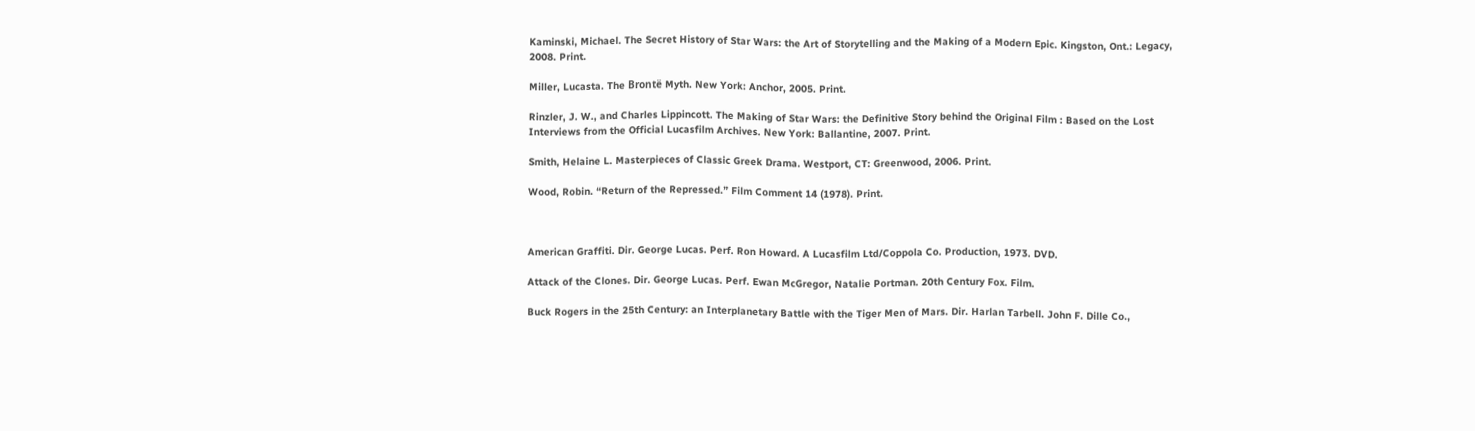Kaminski, Michael. The Secret History of Star Wars: the Art of Storytelling and the Making of a Modern Epic. Kingston, Ont.: Legacy, 2008. Print.

Miller, Lucasta. The Brontë Myth. New York: Anchor, 2005. Print.

Rinzler, J. W., and Charles Lippincott. The Making of Star Wars: the Definitive Story behind the Original Film : Based on the Lost Interviews from the Official Lucasfilm Archives. New York: Ballantine, 2007. Print.

Smith, Helaine L. Masterpieces of Classic Greek Drama. Westport, CT: Greenwood, 2006. Print.

Wood, Robin. “Return of the Repressed.” Film Comment 14 (1978). Print.



American Graffiti. Dir. George Lucas. Perf. Ron Howard. A Lucasfilm Ltd/Coppola Co. Production, 1973. DVD.

Attack of the Clones. Dir. George Lucas. Perf. Ewan McGregor, Natalie Portman. 20th Century Fox. Film.

Buck Rogers in the 25th Century: an Interplanetary Battle with the Tiger Men of Mars. Dir. Harlan Tarbell. John F. Dille Co.,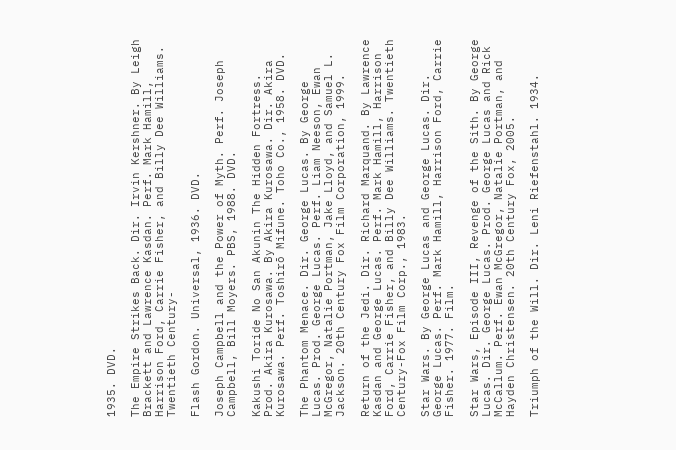1935. DVD.

The Empire Strikes Back. Dir. Irvin Kershner. By Leigh Brackett and Lawrence Kasdan. Perf. Mark Hamill, Harrison Ford, Carrie Fisher, and Billy Dee Williams. Twentieth Century-

Flash Gordon. Universal, 1936. DVD.

Joseph Campbell and the Power of Myth. Perf. Joseph Campbell, Bill Moyers. PBS, 1988. DVD.

Kakushi Toride No San Akunin The Hidden Fortress. Prod. Akira Kurosawa. By Akira Kurosawa. Dir. Akira Kurosawa. Perf. Toshirō Mifune. Toho Co., 1958. DVD.

The Phantom Menace. Dir. George Lucas. By George Lucas. Prod. George Lucas. Perf. Liam Neeson, Ewan McGregor, Natalie Portman, Jake Lloyd, and Samuel L. Jackson. 20th Century Fox Film Corporation, 1999.

Return of the Jedi. Dir. Richard Marquand. By Lawrence Kasdan and George Lucas. Perf. Mark Hamill, Harrison Ford, Carrie Fisher, and Billy Dee Williams. Twentieth Century-Fox Film Corp., 1983.

Star Wars. By George Lucas and George Lucas. Dir. George Lucas. Perf. Mark Hamill, Harrison Ford, Carrie Fisher. 1977. Film.

Star Wars, Episode III, Revenge of the Sith. By George Lucas. Dir. George Lucas. Prod. George Lucas and Rick McCallum. Perf. Ewan McGregor, Natalie Portman, and Hayden Christensen. 20th Century Fox, 2005.

Triumph of the Will. Dir. Leni Riefenstahl. 1934.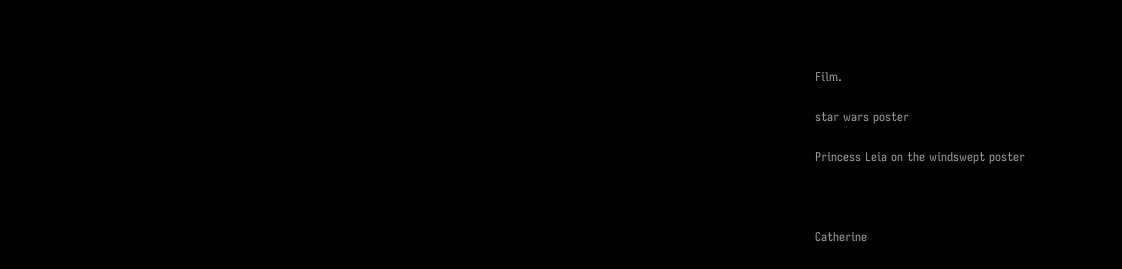Film.

star wars poster

Princess Leia on the windswept poster



Catherine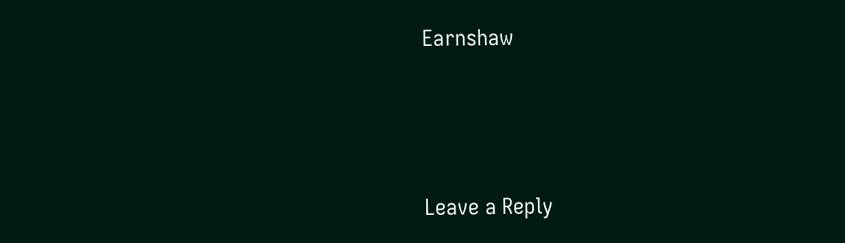Earnshaw






Leave a Reply